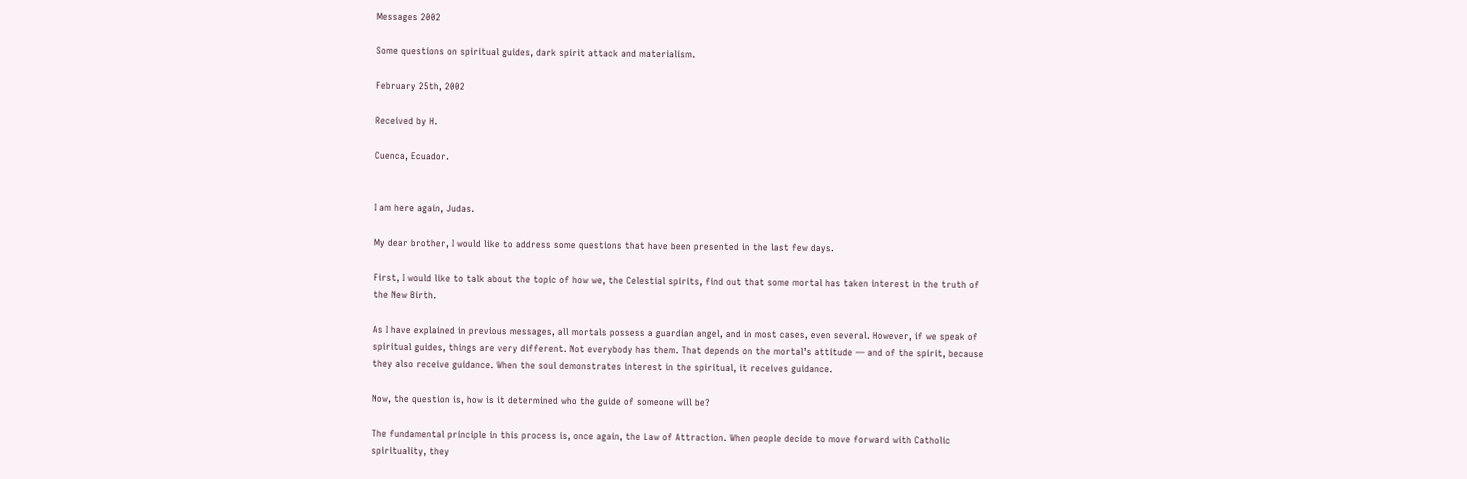Messages 2002

Some questions on spiritual guides, dark spirit attack and materialism.

February 25th, 2002

Received by H.

Cuenca, Ecuador.


I am here again, Judas.

My dear brother, I would like to address some questions that have been presented in the last few days.

First, I would like to talk about the topic of how we, the Celestial spirits, find out that some mortal has taken interest in the truth of the New Birth.

As I have explained in previous messages, all mortals possess a guardian angel, and in most cases, even several. However, if we speak of spiritual guides, things are very different. Not everybody has them. That depends on the mortal’s attitude — and of the spirit, because they also receive guidance. When the soul demonstrates interest in the spiritual, it receives guidance.

Now, the question is, how is it determined who the guide of someone will be?

The fundamental principle in this process is, once again, the Law of Attraction. When people decide to move forward with Catholic spirituality, they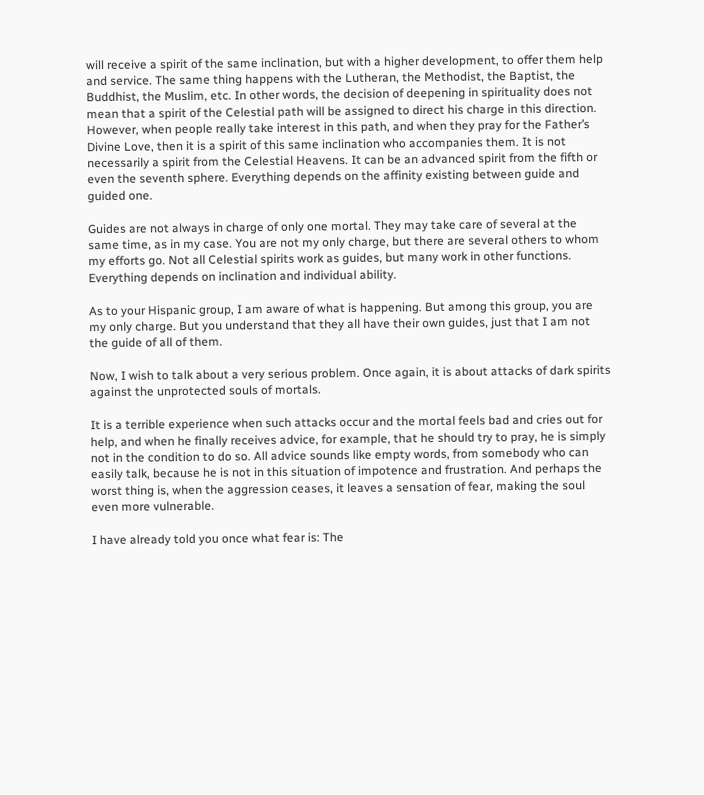will receive a spirit of the same inclination, but with a higher development, to offer them help and service. The same thing happens with the Lutheran, the Methodist, the Baptist, the Buddhist, the Muslim, etc. In other words, the decision of deepening in spirituality does not mean that a spirit of the Celestial path will be assigned to direct his charge in this direction. However, when people really take interest in this path, and when they pray for the Father’s Divine Love, then it is a spirit of this same inclination who accompanies them. It is not necessarily a spirit from the Celestial Heavens. It can be an advanced spirit from the fifth or even the seventh sphere. Everything depends on the affinity existing between guide and guided one.

Guides are not always in charge of only one mortal. They may take care of several at the same time, as in my case. You are not my only charge, but there are several others to whom my efforts go. Not all Celestial spirits work as guides, but many work in other functions. Everything depends on inclination and individual ability.

As to your Hispanic group, I am aware of what is happening. But among this group, you are my only charge. But you understand that they all have their own guides, just that I am not the guide of all of them.

Now, I wish to talk about a very serious problem. Once again, it is about attacks of dark spirits against the unprotected souls of mortals.

It is a terrible experience when such attacks occur and the mortal feels bad and cries out for help, and when he finally receives advice, for example, that he should try to pray, he is simply not in the condition to do so. All advice sounds like empty words, from somebody who can easily talk, because he is not in this situation of impotence and frustration. And perhaps the worst thing is, when the aggression ceases, it leaves a sensation of fear, making the soul even more vulnerable.

I have already told you once what fear is: The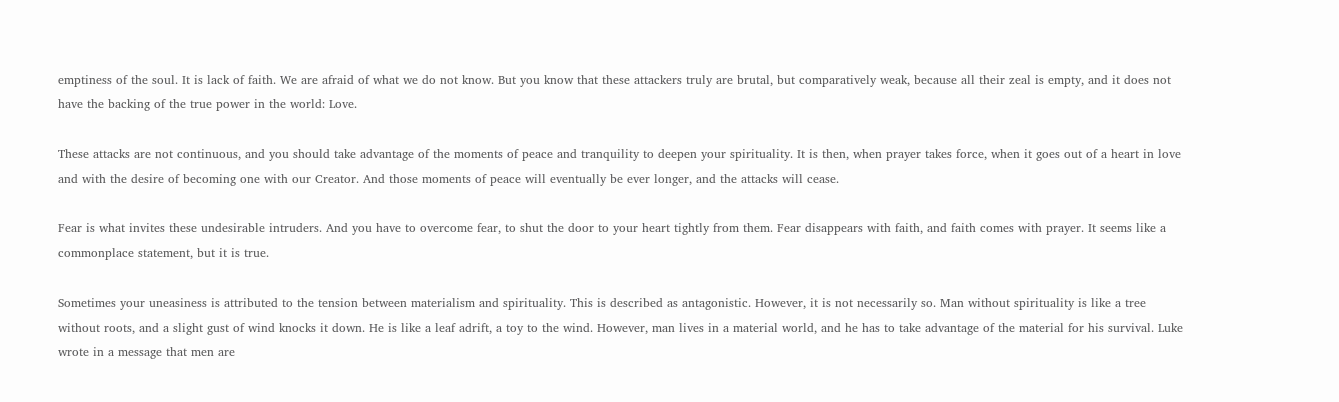emptiness of the soul. It is lack of faith. We are afraid of what we do not know. But you know that these attackers truly are brutal, but comparatively weak, because all their zeal is empty, and it does not have the backing of the true power in the world: Love.

These attacks are not continuous, and you should take advantage of the moments of peace and tranquility to deepen your spirituality. It is then, when prayer takes force, when it goes out of a heart in love and with the desire of becoming one with our Creator. And those moments of peace will eventually be ever longer, and the attacks will cease.

Fear is what invites these undesirable intruders. And you have to overcome fear, to shut the door to your heart tightly from them. Fear disappears with faith, and faith comes with prayer. It seems like a commonplace statement, but it is true.

Sometimes your uneasiness is attributed to the tension between materialism and spirituality. This is described as antagonistic. However, it is not necessarily so. Man without spirituality is like a tree without roots, and a slight gust of wind knocks it down. He is like a leaf adrift, a toy to the wind. However, man lives in a material world, and he has to take advantage of the material for his survival. Luke wrote in a message that men are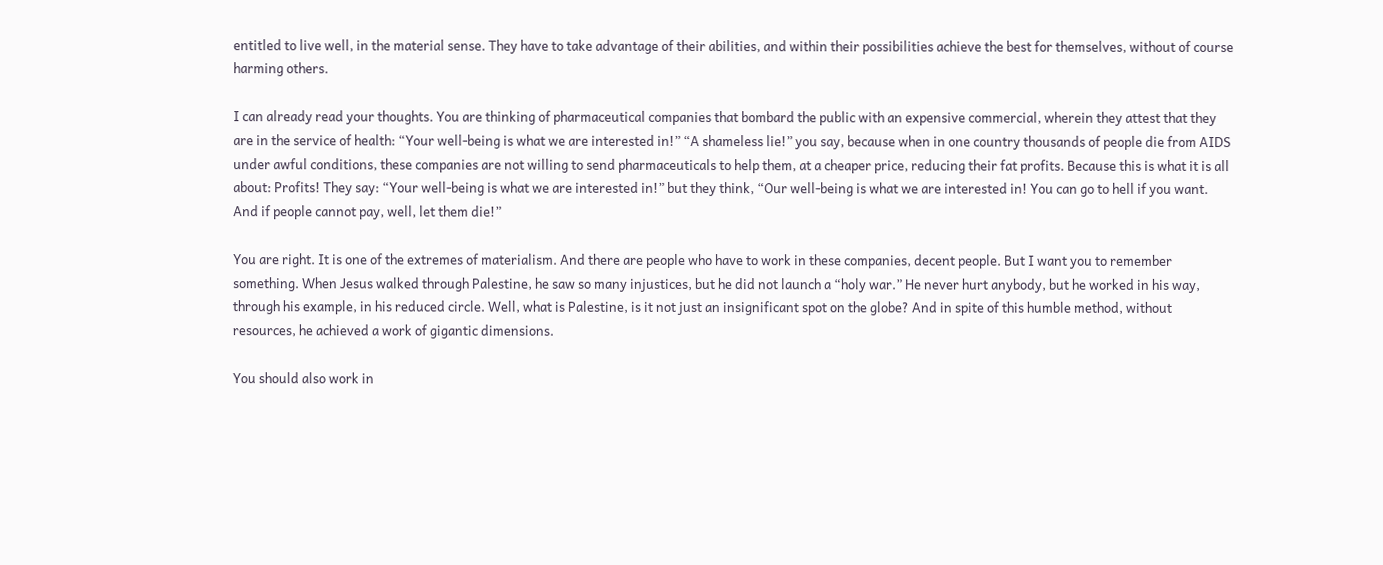entitled to live well, in the material sense. They have to take advantage of their abilities, and within their possibilities achieve the best for themselves, without of course harming others.

I can already read your thoughts. You are thinking of pharmaceutical companies that bombard the public with an expensive commercial, wherein they attest that they are in the service of health: “Your well-being is what we are interested in!” “A shameless lie!” you say, because when in one country thousands of people die from AIDS under awful conditions, these companies are not willing to send pharmaceuticals to help them, at a cheaper price, reducing their fat profits. Because this is what it is all about: Profits! They say: “Your well-being is what we are interested in!” but they think, “Our well-being is what we are interested in! You can go to hell if you want. And if people cannot pay, well, let them die!”

You are right. It is one of the extremes of materialism. And there are people who have to work in these companies, decent people. But I want you to remember something. When Jesus walked through Palestine, he saw so many injustices, but he did not launch a “holy war.” He never hurt anybody, but he worked in his way, through his example, in his reduced circle. Well, what is Palestine, is it not just an insignificant spot on the globe? And in spite of this humble method, without resources, he achieved a work of gigantic dimensions.

You should also work in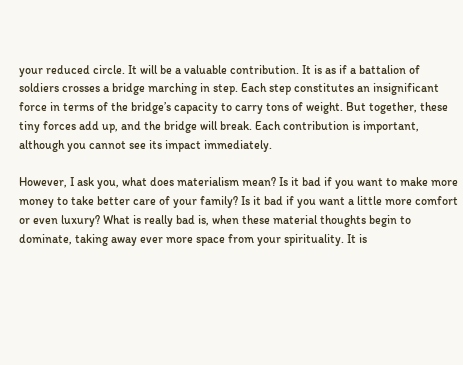your reduced circle. It will be a valuable contribution. It is as if a battalion of soldiers crosses a bridge marching in step. Each step constitutes an insignificant force in terms of the bridge’s capacity to carry tons of weight. But together, these tiny forces add up, and the bridge will break. Each contribution is important, although you cannot see its impact immediately.

However, I ask you, what does materialism mean? Is it bad if you want to make more money to take better care of your family? Is it bad if you want a little more comfort or even luxury? What is really bad is, when these material thoughts begin to dominate, taking away ever more space from your spirituality. It is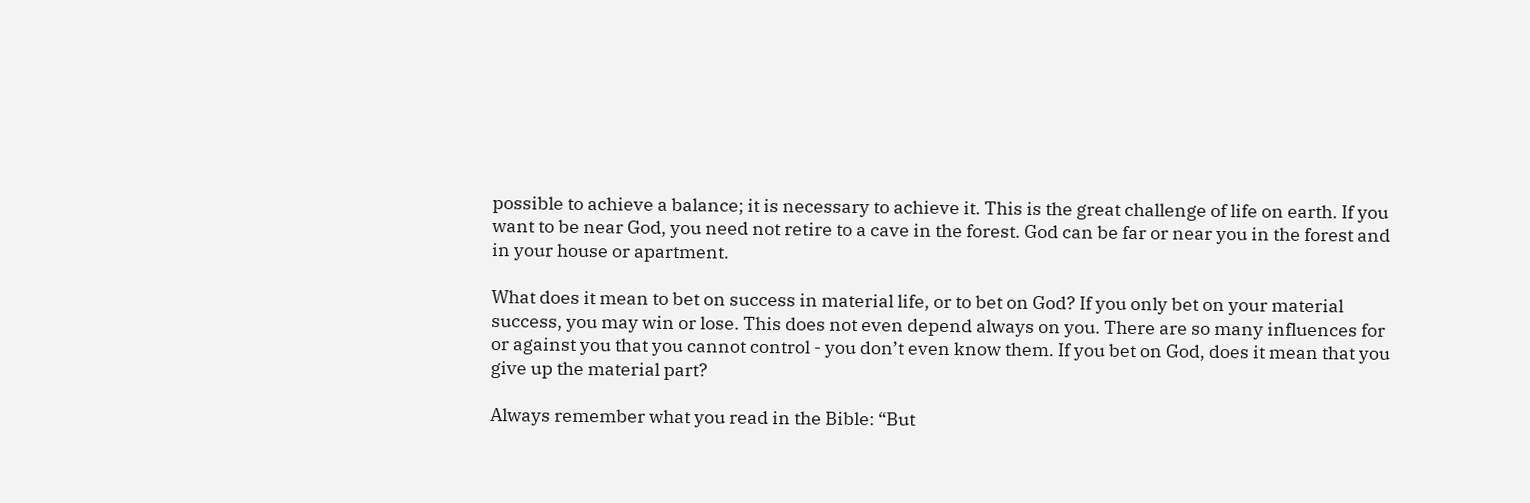possible to achieve a balance; it is necessary to achieve it. This is the great challenge of life on earth. If you want to be near God, you need not retire to a cave in the forest. God can be far or near you in the forest and in your house or apartment.

What does it mean to bet on success in material life, or to bet on God? If you only bet on your material success, you may win or lose. This does not even depend always on you. There are so many influences for or against you that you cannot control - you don’t even know them. If you bet on God, does it mean that you give up the material part?

Always remember what you read in the Bible: “But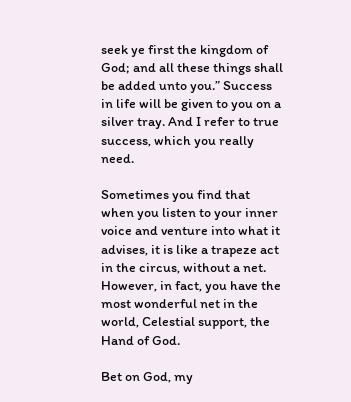seek ye first the kingdom of God; and all these things shall be added unto you.” Success in life will be given to you on a silver tray. And I refer to true success, which you really need.

Sometimes you find that when you listen to your inner voice and venture into what it advises, it is like a trapeze act in the circus, without a net. However, in fact, you have the most wonderful net in the world, Celestial support, the Hand of God.

Bet on God, my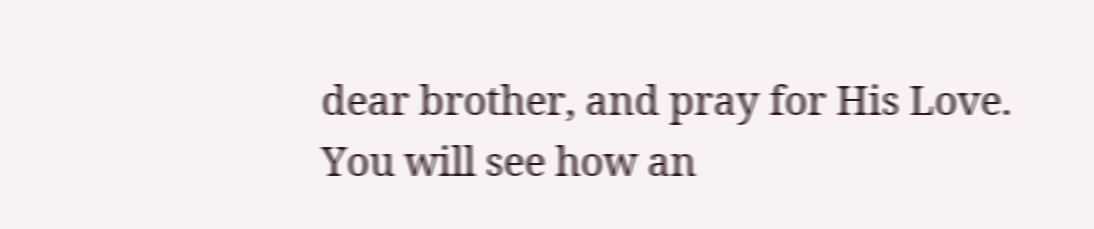dear brother, and pray for His Love. You will see how an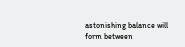astonishing balance will form between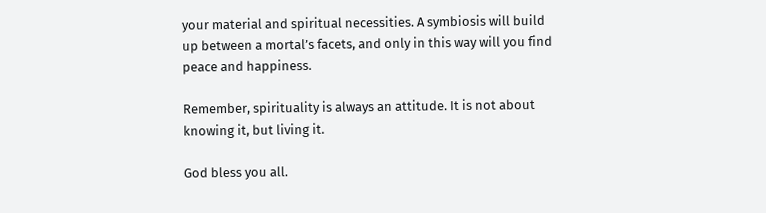your material and spiritual necessities. A symbiosis will build up between a mortal’s facets, and only in this way will you find peace and happiness.

Remember, spirituality is always an attitude. It is not about knowing it, but living it.

God bless you all.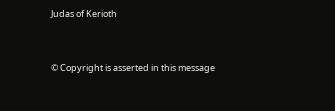Judas of Kerioth


© Copyright is asserted in this message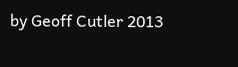by Geoff Cutler 2013